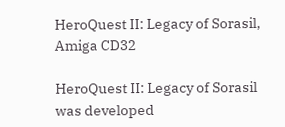HeroQuest II: Legacy of Sorasil, Amiga CD32

HeroQuest II: Legacy of Sorasil was developed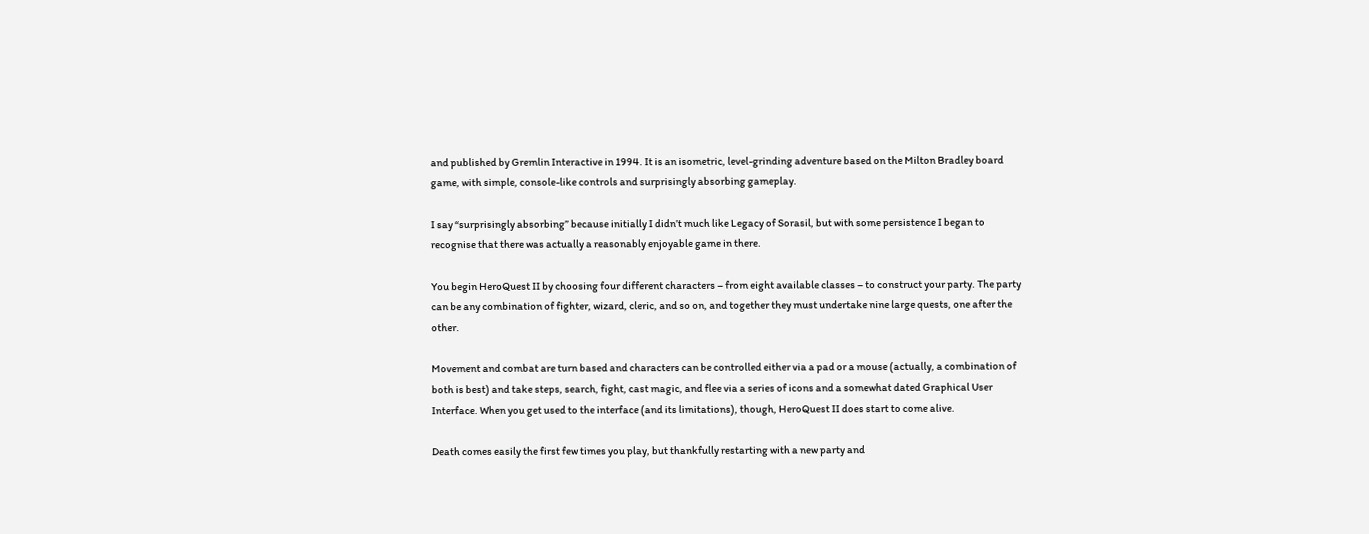and published by Gremlin Interactive in 1994. It is an isometric, level-grinding adventure based on the Milton Bradley board game, with simple, console-like controls and surprisingly absorbing gameplay.

I say “surprisingly absorbing” because initially I didn’t much like Legacy of Sorasil, but with some persistence I began to recognise that there was actually a reasonably enjoyable game in there.

You begin HeroQuest II by choosing four different characters – from eight available classes – to construct your party. The party can be any combination of fighter, wizard, cleric, and so on, and together they must undertake nine large quests, one after the other.

Movement and combat are turn based and characters can be controlled either via a pad or a mouse (actually, a combination of both is best) and take steps, search, fight, cast magic, and flee via a series of icons and a somewhat dated Graphical User Interface. When you get used to the interface (and its limitations), though, HeroQuest II does start to come alive.

Death comes easily the first few times you play, but thankfully restarting with a new party and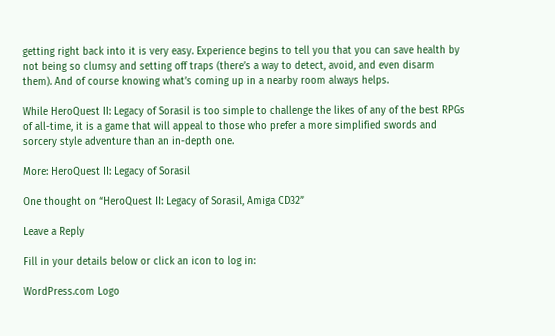getting right back into it is very easy. Experience begins to tell you that you can save health by not being so clumsy and setting off traps (there’s a way to detect, avoid, and even disarm them). And of course knowing what’s coming up in a nearby room always helps.

While HeroQuest II: Legacy of Sorasil is too simple to challenge the likes of any of the best RPGs of all-time, it is a game that will appeal to those who prefer a more simplified swords and sorcery style adventure than an in-depth one.

More: HeroQuest II: Legacy of Sorasil

One thought on “HeroQuest II: Legacy of Sorasil, Amiga CD32”

Leave a Reply

Fill in your details below or click an icon to log in:

WordPress.com Logo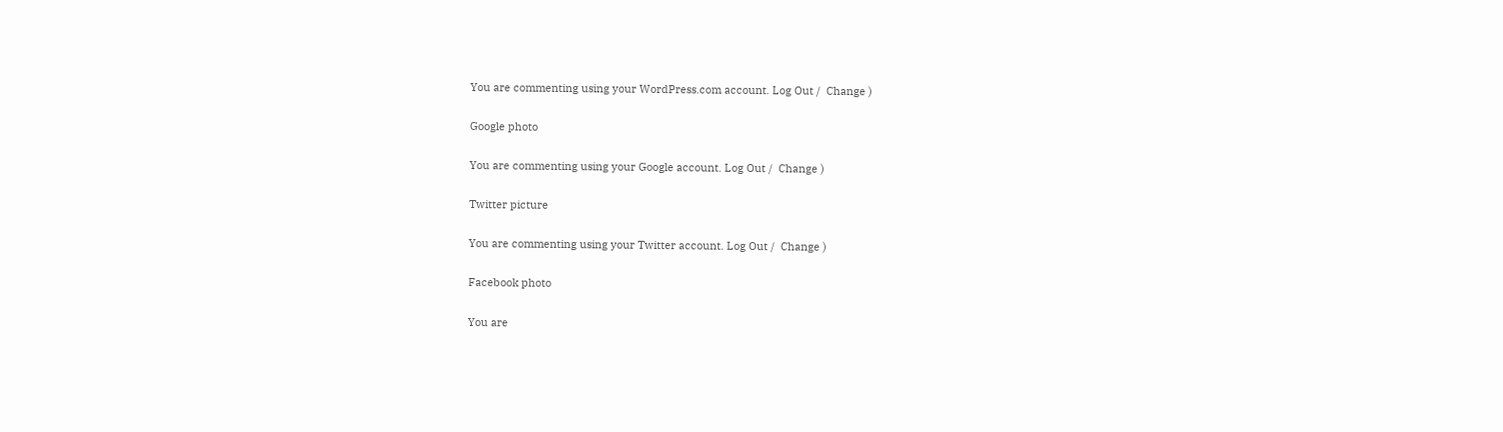You are commenting using your WordPress.com account. Log Out /  Change )

Google photo

You are commenting using your Google account. Log Out /  Change )

Twitter picture

You are commenting using your Twitter account. Log Out /  Change )

Facebook photo

You are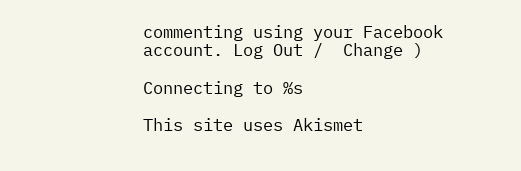commenting using your Facebook account. Log Out /  Change )

Connecting to %s

This site uses Akismet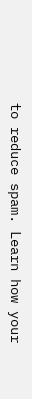to reduce spam. Learn how your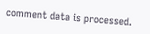comment data is processed.